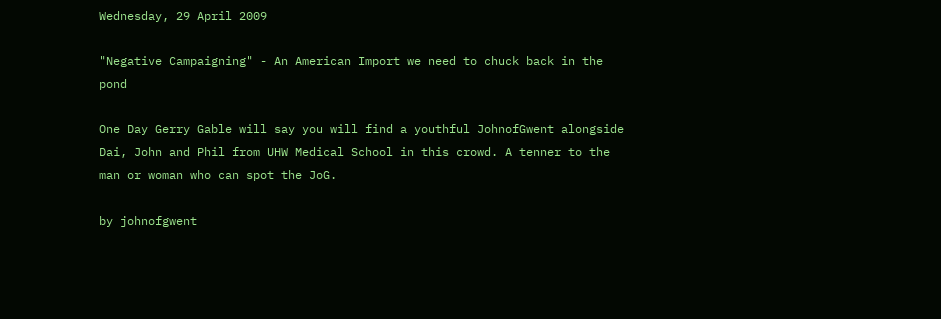Wednesday, 29 April 2009

"Negative Campaigning" - An American Import we need to chuck back in the pond

One Day Gerry Gable will say you will find a youthful JohnofGwent alongside Dai, John and Phil from UHW Medical School in this crowd. A tenner to the man or woman who can spot the JoG.

by johnofgwent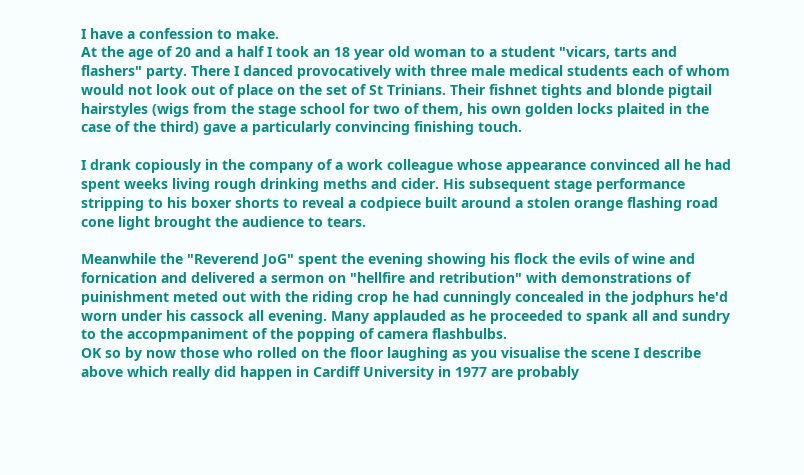I have a confession to make.
At the age of 20 and a half I took an 18 year old woman to a student "vicars, tarts and flashers" party. There I danced provocatively with three male medical students each of whom would not look out of place on the set of St Trinians. Their fishnet tights and blonde pigtail hairstyles (wigs from the stage school for two of them, his own golden locks plaited in the case of the third) gave a particularly convincing finishing touch.

I drank copiously in the company of a work colleague whose appearance convinced all he had spent weeks living rough drinking meths and cider. His subsequent stage performance stripping to his boxer shorts to reveal a codpiece built around a stolen orange flashing road cone light brought the audience to tears.

Meanwhile the "Reverend JoG" spent the evening showing his flock the evils of wine and fornication and delivered a sermon on "hellfire and retribution" with demonstrations of puinishment meted out with the riding crop he had cunningly concealed in the jodphurs he'd worn under his cassock all evening. Many applauded as he proceeded to spank all and sundry to the accopmpaniment of the popping of camera flashbulbs.
OK so by now those who rolled on the floor laughing as you visualise the scene I describe above which really did happen in Cardiff University in 1977 are probably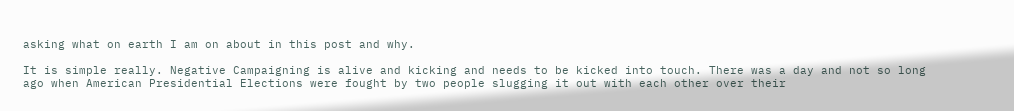asking what on earth I am on about in this post and why.

It is simple really. Negative Campaigning is alive and kicking and needs to be kicked into touch. There was a day and not so long ago when American Presidential Elections were fought by two people slugging it out with each other over their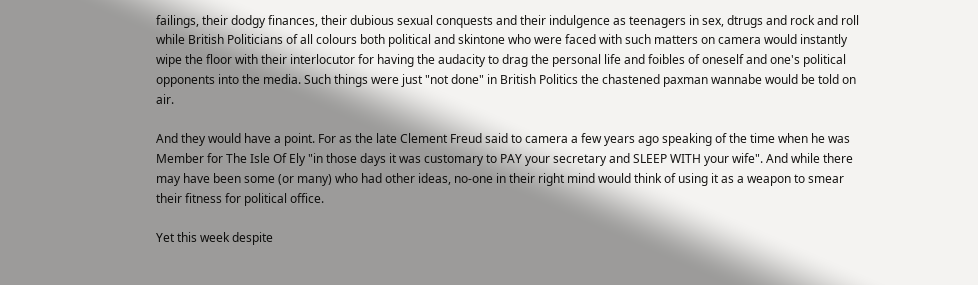failings, their dodgy finances, their dubious sexual conquests and their indulgence as teenagers in sex, dtrugs and rock and roll while British Politicians of all colours both political and skintone who were faced with such matters on camera would instantly wipe the floor with their interlocutor for having the audacity to drag the personal life and foibles of oneself and one's political opponents into the media. Such things were just "not done" in British Politics the chastened paxman wannabe would be told on air.

And they would have a point. For as the late Clement Freud said to camera a few years ago speaking of the time when he was Member for The Isle Of Ely "in those days it was customary to PAY your secretary and SLEEP WITH your wife". And while there may have been some (or many) who had other ideas, no-one in their right mind would think of using it as a weapon to smear their fitness for political office.

Yet this week despite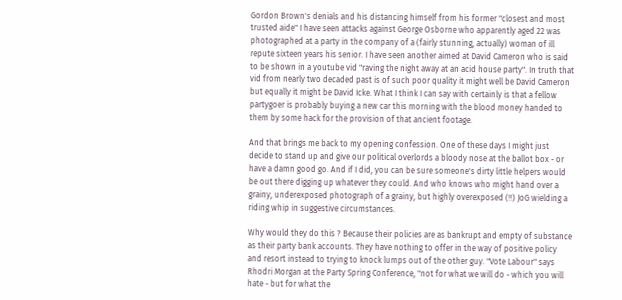Gordon Brown's denials and his distancing himself from his former "closest and most trusted aide" I have seen attacks against George Osborne who apparently aged 22 was photographed at a party in the company of a (fairly stunning, actually) woman of ill repute sixteen years his senior. I have seen another aimed at David Cameron who is said to be shown in a youtube vid "raving the night away at an acid house party". In truth that vid from nearly two decaded past is of such poor quality it might well be David Cameron but equally it might be David Icke. What I think I can say with certainly is that a fellow partygoer is probably buying a new car this morning with the blood money handed to them by some hack for the provision of that ancient footage.

And that brings me back to my opening confession. One of these days I might just decide to stand up and give our political overlords a bloody nose at the ballot box - or have a damn good go. And if I did, you can be sure someone's dirty little helpers would be out there digging up whatever they could. And who knows who might hand over a grainy, underexposed photograph of a grainy, but highly overexposed (!!) JoG wielding a riding whip in suggestive circumstances.

Why would they do this ? Because their policies are as bankrupt and empty of substance as their party bank accounts. They have nothing to offer in the way of positive policy and resort instead to trying to knock lumps out of the other guy. "Vote Labour" says Rhodri Morgan at the Party Spring Conference, "not for what we will do - which you will hate - but for what the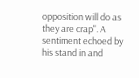opposition will do as they are crap". A sentiment echoed by his stand in and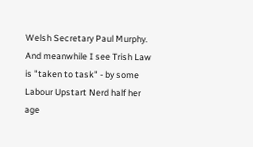Welsh Secretary Paul Murphy. And meanwhile I see Trish Law is "taken to task" - by some Labour Upstart Nerd half her age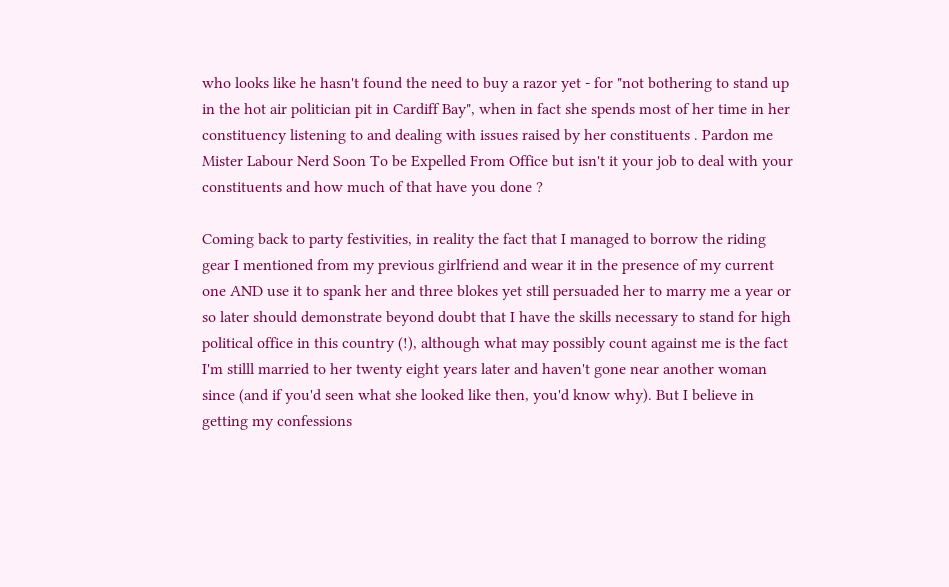who looks like he hasn't found the need to buy a razor yet - for "not bothering to stand up in the hot air politician pit in Cardiff Bay", when in fact she spends most of her time in her constituency listening to and dealing with issues raised by her constituents . Pardon me Mister Labour Nerd Soon To be Expelled From Office but isn't it your job to deal with your constituents and how much of that have you done ?

Coming back to party festivities, in reality the fact that I managed to borrow the riding gear I mentioned from my previous girlfriend and wear it in the presence of my current one AND use it to spank her and three blokes yet still persuaded her to marry me a year or so later should demonstrate beyond doubt that I have the skills necessary to stand for high political office in this country (!), although what may possibly count against me is the fact I'm stilll married to her twenty eight years later and haven't gone near another woman since (and if you'd seen what she looked like then, you'd know why). But I believe in getting my confessions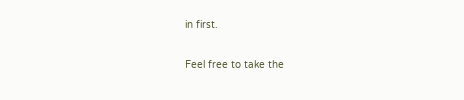in first.

Feel free to take the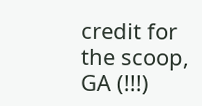credit for the scoop, GA (!!!)